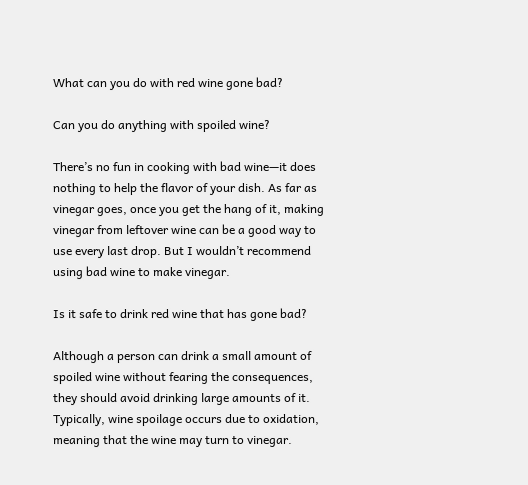What can you do with red wine gone bad?

Can you do anything with spoiled wine?

There’s no fun in cooking with bad wine—it does nothing to help the flavor of your dish. As far as vinegar goes, once you get the hang of it, making vinegar from leftover wine can be a good way to use every last drop. But I wouldn’t recommend using bad wine to make vinegar.

Is it safe to drink red wine that has gone bad?

Although a person can drink a small amount of spoiled wine without fearing the consequences, they should avoid drinking large amounts of it. Typically, wine spoilage occurs due to oxidation, meaning that the wine may turn to vinegar.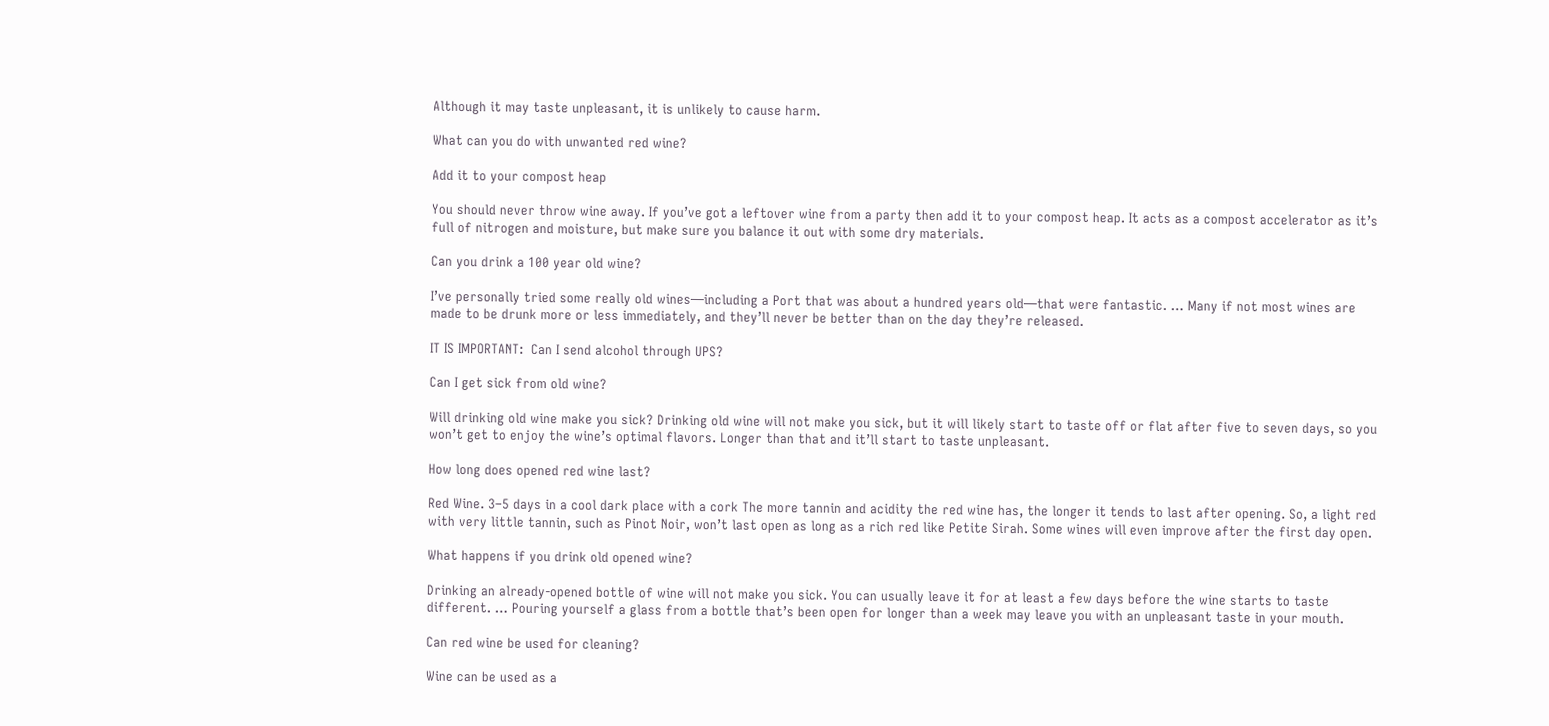Although it may taste unpleasant, it is unlikely to cause harm.

What can you do with unwanted red wine?

Add it to your compost heap

You should never throw wine away. If you’ve got a leftover wine from a party then add it to your compost heap. It acts as a compost accelerator as it’s full of nitrogen and moisture, but make sure you balance it out with some dry materials.

Can you drink a 100 year old wine?

I’ve personally tried some really old wines—including a Port that was about a hundred years old—that were fantastic. … Many if not most wines are made to be drunk more or less immediately, and they’ll never be better than on the day they’re released.

IT IS IMPORTANT:  Can I send alcohol through UPS?

Can I get sick from old wine?

Will drinking old wine make you sick? Drinking old wine will not make you sick, but it will likely start to taste off or flat after five to seven days, so you won’t get to enjoy the wine’s optimal flavors. Longer than that and it’ll start to taste unpleasant.

How long does opened red wine last?

Red Wine. 3–5 days in a cool dark place with a cork The more tannin and acidity the red wine has, the longer it tends to last after opening. So, a light red with very little tannin, such as Pinot Noir, won’t last open as long as a rich red like Petite Sirah. Some wines will even improve after the first day open.

What happens if you drink old opened wine?

Drinking an already-opened bottle of wine will not make you sick. You can usually leave it for at least a few days before the wine starts to taste different. … Pouring yourself a glass from a bottle that’s been open for longer than a week may leave you with an unpleasant taste in your mouth.

Can red wine be used for cleaning?

Wine can be used as a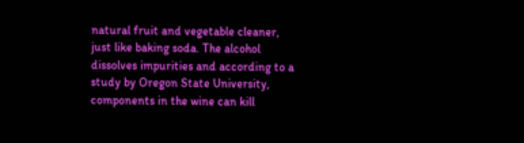natural fruit and vegetable cleaner, just like baking soda. The alcohol dissolves impurities and according to a study by Oregon State University, components in the wine can kill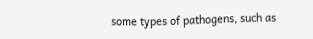some types of pathogens, such as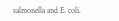salmonella and E. coli.